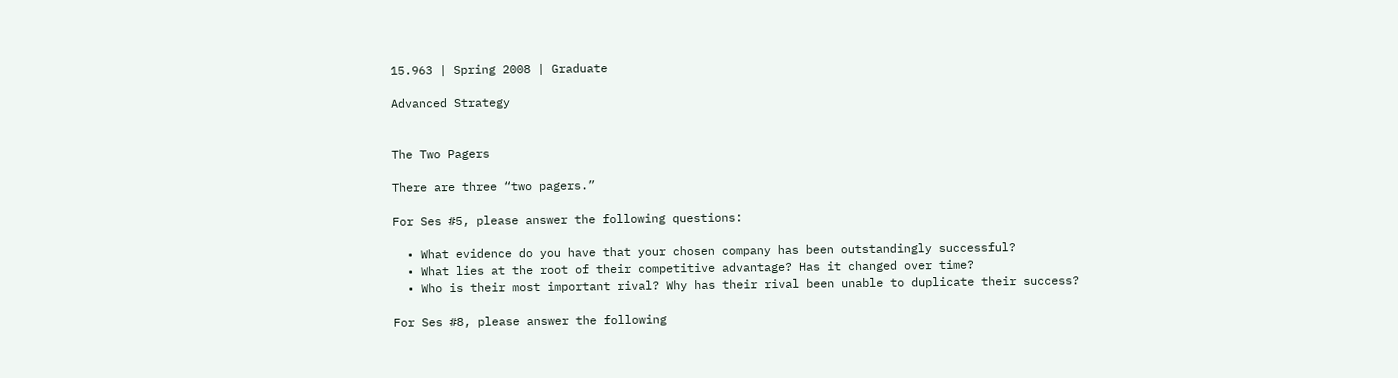15.963 | Spring 2008 | Graduate

Advanced Strategy


The Two Pagers

There are three “two pagers.”

For Ses #5, please answer the following questions:

  • What evidence do you have that your chosen company has been outstandingly successful?
  • What lies at the root of their competitive advantage? Has it changed over time?
  • Who is their most important rival? Why has their rival been unable to duplicate their success?

For Ses #8, please answer the following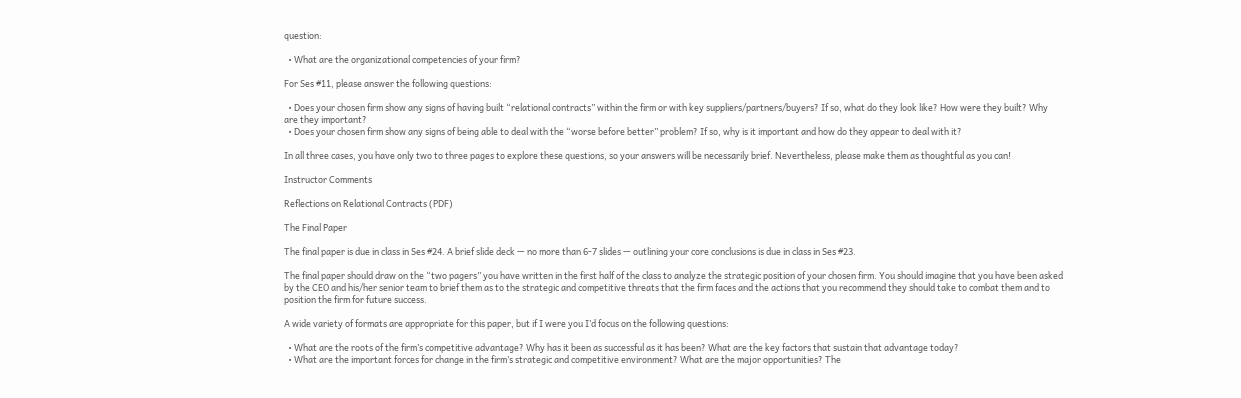question:

  • What are the organizational competencies of your firm?

For Ses #11, please answer the following questions:

  • Does your chosen firm show any signs of having built “relational contracts” within the firm or with key suppliers/partners/buyers? If so, what do they look like? How were they built? Why are they important?
  • Does your chosen firm show any signs of being able to deal with the “worse before better” problem? If so, why is it important and how do they appear to deal with it?

In all three cases, you have only two to three pages to explore these questions, so your answers will be necessarily brief. Nevertheless, please make them as thoughtful as you can!

Instructor Comments

Reflections on Relational Contracts (PDF)

The Final Paper

The final paper is due in class in Ses #24. A brief slide deck — no more than 6-7 slides — outlining your core conclusions is due in class in Ses #23.

The final paper should draw on the “two pagers” you have written in the first half of the class to analyze the strategic position of your chosen firm. You should imagine that you have been asked by the CEO and his/her senior team to brief them as to the strategic and competitive threats that the firm faces and the actions that you recommend they should take to combat them and to position the firm for future success.

A wide variety of formats are appropriate for this paper, but if I were you I’d focus on the following questions:

  • What are the roots of the firm’s competitive advantage? Why has it been as successful as it has been? What are the key factors that sustain that advantage today?
  • What are the important forces for change in the firm’s strategic and competitive environment? What are the major opportunities? The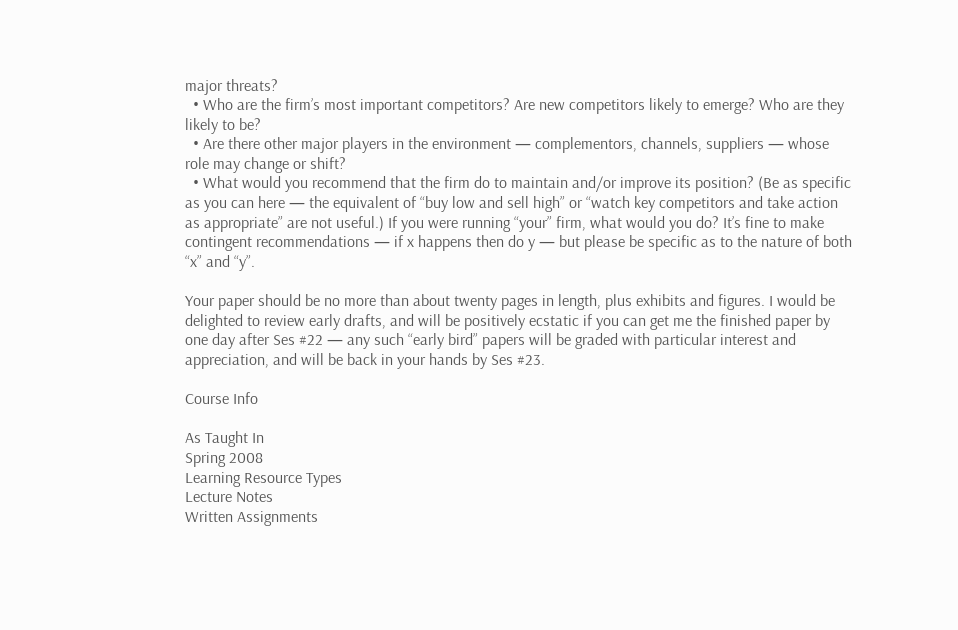major threats?
  • Who are the firm’s most important competitors? Are new competitors likely to emerge? Who are they likely to be?
  • Are there other major players in the environment — complementors, channels, suppliers — whose role may change or shift?
  • What would you recommend that the firm do to maintain and/or improve its position? (Be as specific as you can here — the equivalent of “buy low and sell high” or “watch key competitors and take action as appropriate” are not useful.) If you were running “your” firm, what would you do? It’s fine to make contingent recommendations — if x happens then do y — but please be specific as to the nature of both “x” and “y”.

Your paper should be no more than about twenty pages in length, plus exhibits and figures. I would be delighted to review early drafts, and will be positively ecstatic if you can get me the finished paper by one day after Ses #22 — any such “early bird” papers will be graded with particular interest and appreciation, and will be back in your hands by Ses #23.

Course Info

As Taught In
Spring 2008
Learning Resource Types
Lecture Notes
Written Assignments